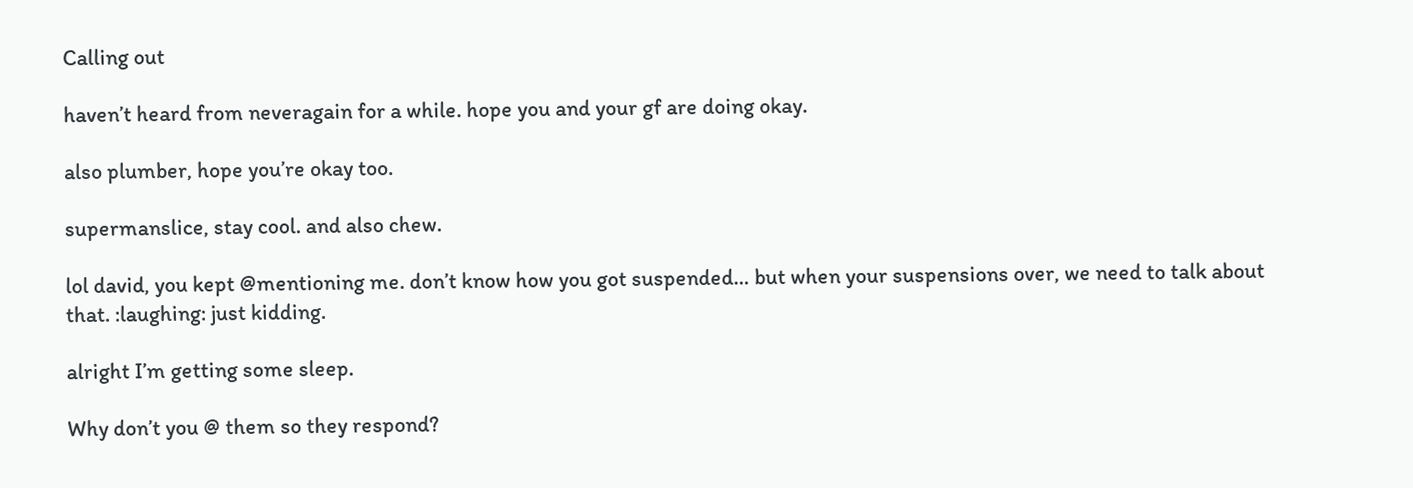Calling out

haven’t heard from neveragain for a while. hope you and your gf are doing okay.

also plumber, hope you’re okay too.

supermanslice, stay cool. and also chew.

lol david, you kept @mentioning me. don’t know how you got suspended… but when your suspensions over, we need to talk about that. :laughing: just kidding.

alright I’m getting some sleep.

Why don’t you @ them so they respond?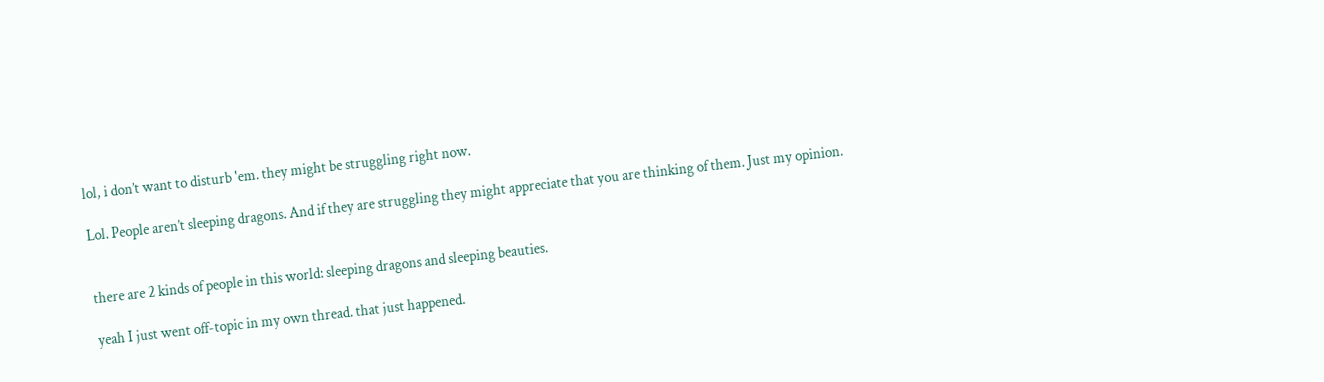lol, i don’t want to disturb 'em. they might be struggling right now.

Lol. People aren’t sleeping dragons. And if they are struggling they might appreciate that you are thinking of them. Just my opinion.


there are 2 kinds of people in this world: sleeping dragons and sleeping beauties.

yeah I just went off-topic in my own thread. that just happened.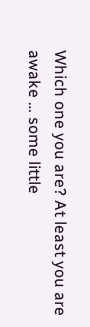Which one you are? At least you are awake … some little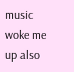music woke me up also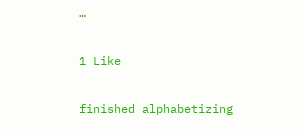…

1 Like

finished alphabetizing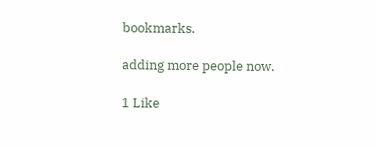bookmarks.

adding more people now.

1 Like